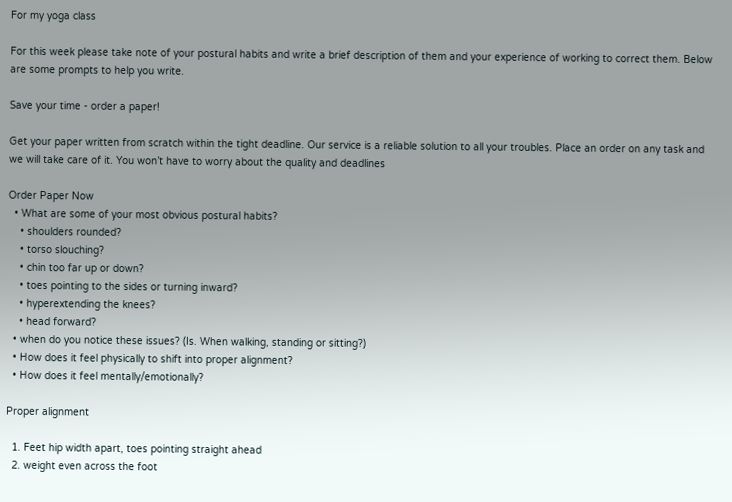For my yoga class

For this week please take note of your postural habits and write a brief description of them and your experience of working to correct them. Below are some prompts to help you write.

Save your time - order a paper!

Get your paper written from scratch within the tight deadline. Our service is a reliable solution to all your troubles. Place an order on any task and we will take care of it. You won’t have to worry about the quality and deadlines

Order Paper Now
  • What are some of your most obvious postural habits?
    • shoulders rounded?
    • torso slouching?
    • chin too far up or down?
    • toes pointing to the sides or turning inward?
    • hyperextending the knees?
    • head forward?
  • when do you notice these issues? (Is. When walking, standing or sitting?)
  • How does it feel physically to shift into proper alignment?
  • How does it feel mentally/emotionally?

Proper alignment

  1. Feet hip width apart, toes pointing straight ahead
  2. weight even across the foot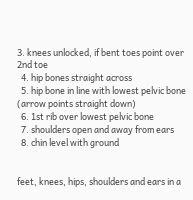3. knees unlocked, if bent toes point over 2nd toe
  4. hip bones straight across
  5. hip bone in line with lowest pelvic bone (arrow points straight down)
  6. 1st rib over lowest pelvic bone
  7. shoulders open and away from ears
  8. chin level with ground


feet, knees, hips, shoulders and ears in a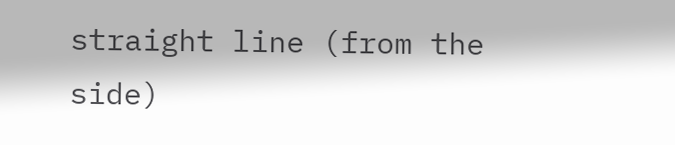straight line (from the side)